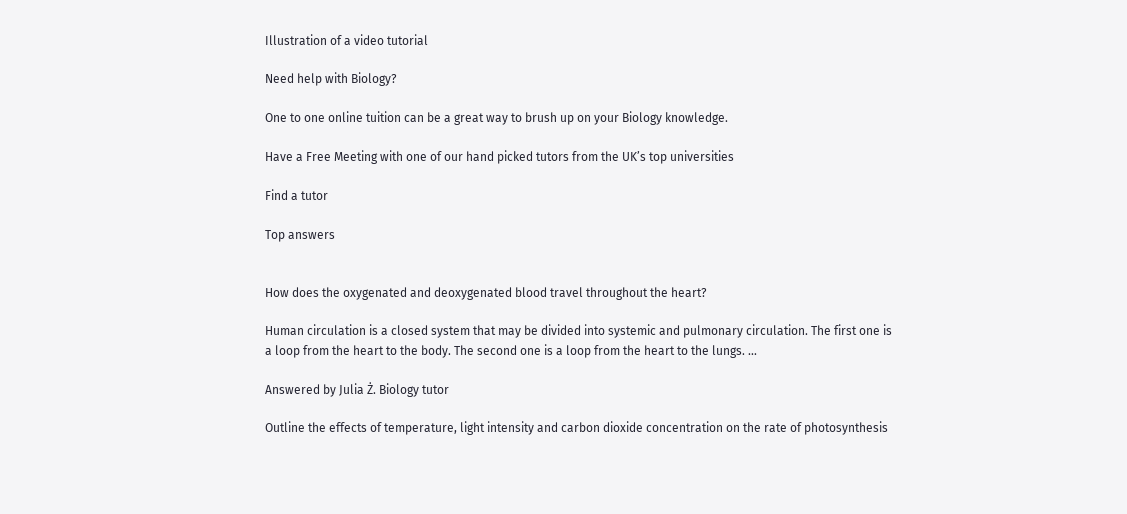Illustration of a video tutorial

Need help with Biology?

One to one online tuition can be a great way to brush up on your Biology knowledge.

Have a Free Meeting with one of our hand picked tutors from the UK’s top universities

Find a tutor

Top answers


How does the oxygenated and deoxygenated blood travel throughout the heart?

Human circulation is a closed system that may be divided into systemic and pulmonary circulation. The first one is a loop from the heart to the body. The second one is a loop from the heart to the lungs. ...

Answered by Julia Ż. Biology tutor

Outline the effects of temperature, light intensity and carbon dioxide concentration on the rate of photosynthesis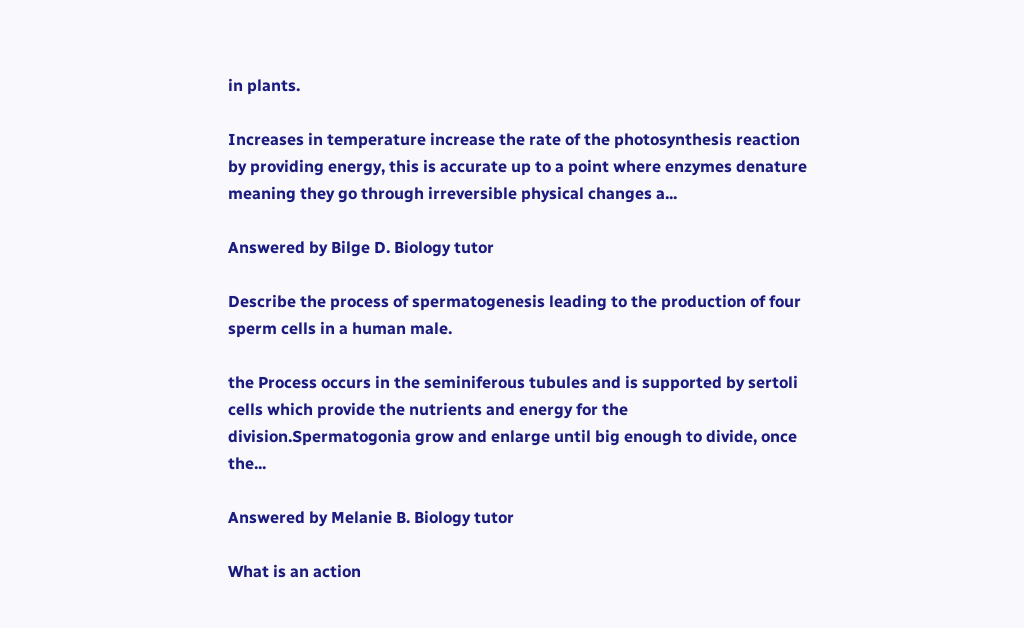in plants.

Increases in temperature increase the rate of the photosynthesis reaction by providing energy, this is accurate up to a point where enzymes denature meaning they go through irreversible physical changes a...

Answered by Bilge D. Biology tutor

Describe the process of spermatogenesis leading to the production of four sperm cells in a human male.

the Process occurs in the seminiferous tubules and is supported by sertoli cells which provide the nutrients and energy for the division.Spermatogonia grow and enlarge until big enough to divide, once the...

Answered by Melanie B. Biology tutor

What is an action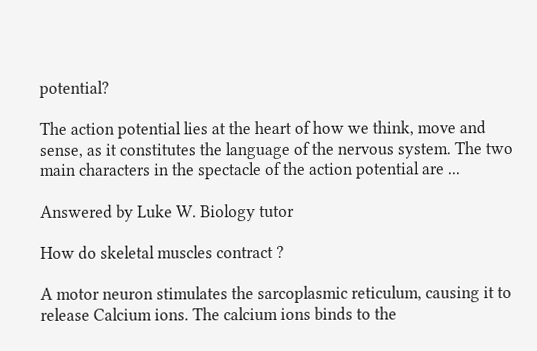potential?

The action potential lies at the heart of how we think, move and sense, as it constitutes the language of the nervous system. The two main characters in the spectacle of the action potential are ...

Answered by Luke W. Biology tutor

How do skeletal muscles contract ?

A motor neuron stimulates the sarcoplasmic reticulum, causing it to release Calcium ions. The calcium ions binds to the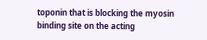toponin that is blocking the myosin binding site on the acting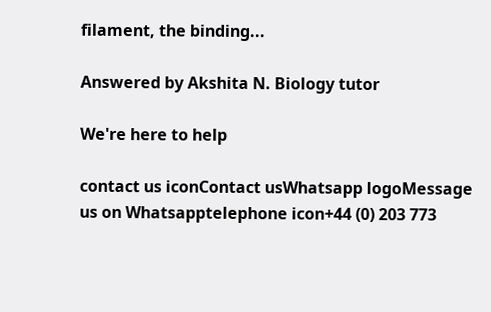filament, the binding...

Answered by Akshita N. Biology tutor

We're here to help

contact us iconContact usWhatsapp logoMessage us on Whatsapptelephone icon+44 (0) 203 773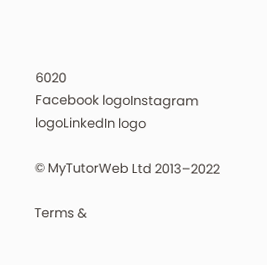6020
Facebook logoInstagram logoLinkedIn logo

© MyTutorWeb Ltd 2013–2022

Terms &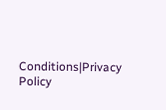Conditions|Privacy Policy